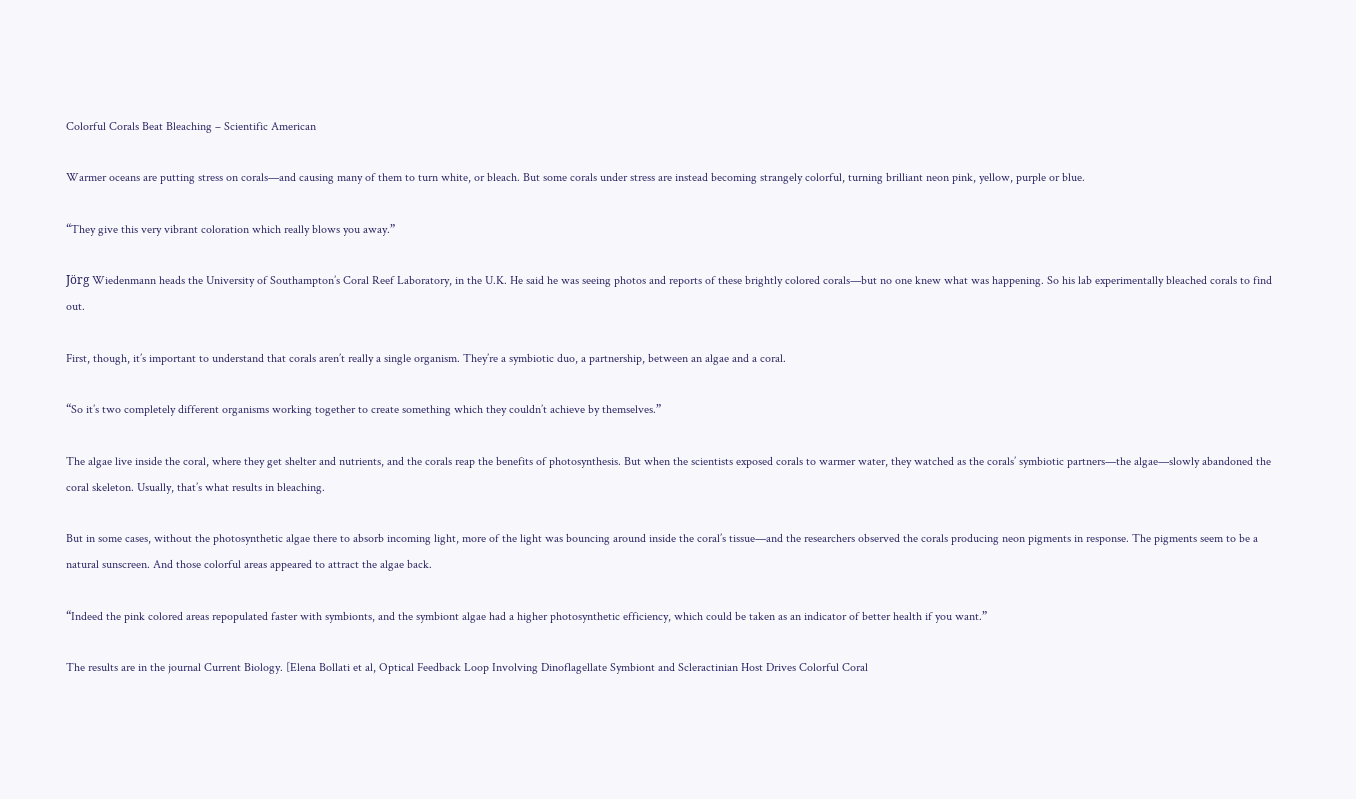Colorful Corals Beat Bleaching – Scientific American

Warmer oceans are putting stress on corals—and causing many of them to turn white, or bleach. But some corals under stress are instead becoming strangely colorful, turning brilliant neon pink, yellow, purple or blue.

“They give this very vibrant coloration which really blows you away.”

Jörg Wiedenmann heads the University of Southampton’s Coral Reef Laboratory, in the U.K. He said he was seeing photos and reports of these brightly colored corals—but no one knew what was happening. So his lab experimentally bleached corals to find out.

First, though, it’s important to understand that corals aren’t really a single organism. They’re a symbiotic duo, a partnership, between an algae and a coral.

“So it’s two completely different organisms working together to create something which they couldn’t achieve by themselves.”

The algae live inside the coral, where they get shelter and nutrients, and the corals reap the benefits of photosynthesis. But when the scientists exposed corals to warmer water, they watched as the corals’ symbiotic partners—the algae—slowly abandoned the coral skeleton. Usually, that’s what results in bleaching.

But in some cases, without the photosynthetic algae there to absorb incoming light, more of the light was bouncing around inside the coral’s tissue—and the researchers observed the corals producing neon pigments in response. The pigments seem to be a natural sunscreen. And those colorful areas appeared to attract the algae back.

“Indeed the pink colored areas repopulated faster with symbionts, and the symbiont algae had a higher photosynthetic efficiency, which could be taken as an indicator of better health if you want.”

The results are in the journal Current Biology. [Elena Bollati et al, Optical Feedback Loop Involving Dinoflagellate Symbiont and Scleractinian Host Drives Colorful Coral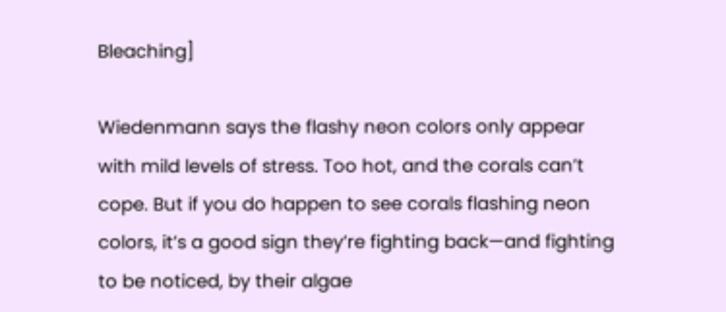Bleaching]

Wiedenmann says the flashy neon colors only appear with mild levels of stress. Too hot, and the corals can’t cope. But if you do happen to see corals flashing neon colors, it’s a good sign they’re fighting back—and fighting to be noticed, by their algae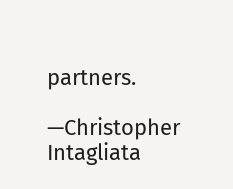partners.

—Christopher Intagliata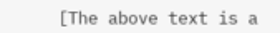[The above text is a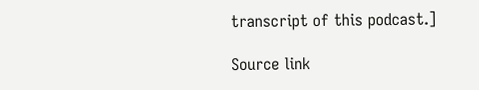transcript of this podcast.]

Source link